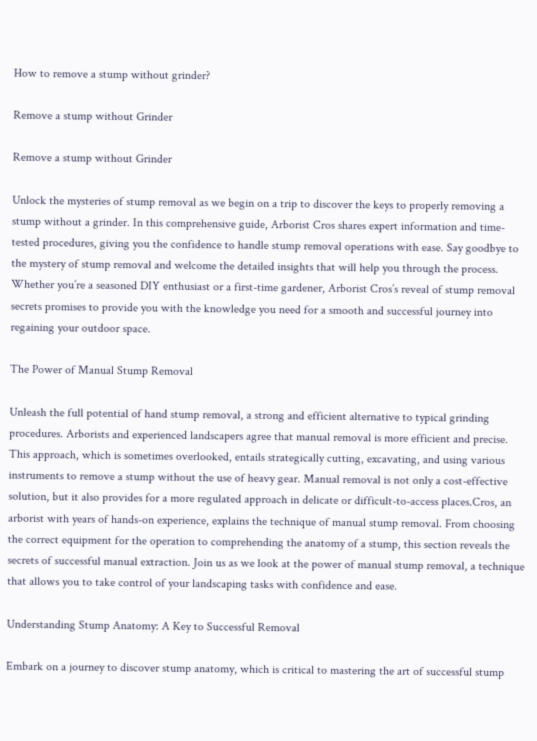How to remove a stump without grinder?

Remove a stump without Grinder

Remove a stump without Grinder

Unlock the mysteries of stump removal as we begin on a trip to discover the keys to properly removing a stump without a grinder. In this comprehensive guide, Arborist Cros shares expert information and time-tested procedures, giving you the confidence to handle stump removal operations with ease. Say goodbye to the mystery of stump removal and welcome the detailed insights that will help you through the process. Whether you’re a seasoned DIY enthusiast or a first-time gardener, Arborist Cros’s reveal of stump removal secrets promises to provide you with the knowledge you need for a smooth and successful journey into regaining your outdoor space.

The Power of Manual Stump Removal

Unleash the full potential of hand stump removal, a strong and efficient alternative to typical grinding procedures. Arborists and experienced landscapers agree that manual removal is more efficient and precise. This approach, which is sometimes overlooked, entails strategically cutting, excavating, and using various instruments to remove a stump without the use of heavy gear. Manual removal is not only a cost-effective solution, but it also provides for a more regulated approach in delicate or difficult-to-access places.Cros, an arborist with years of hands-on experience, explains the technique of manual stump removal. From choosing the correct equipment for the operation to comprehending the anatomy of a stump, this section reveals the secrets of successful manual extraction. Join us as we look at the power of manual stump removal, a technique that allows you to take control of your landscaping tasks with confidence and ease.

Understanding Stump Anatomy: A Key to Successful Removal

Embark on a journey to discover stump anatomy, which is critical to mastering the art of successful stump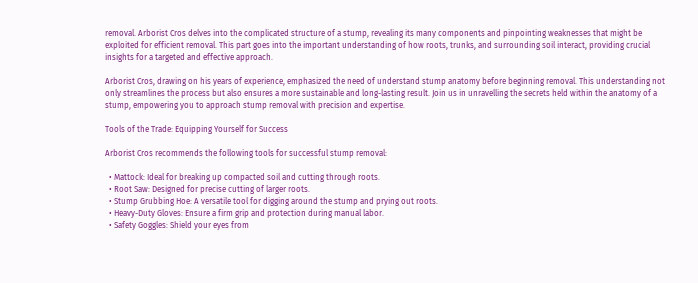removal. Arborist Cros delves into the complicated structure of a stump, revealing its many components and pinpointing weaknesses that might be exploited for efficient removal. This part goes into the important understanding of how roots, trunks, and surrounding soil interact, providing crucial insights for a targeted and effective approach.

Arborist Cros, drawing on his years of experience, emphasized the need of understand stump anatomy before beginning removal. This understanding not only streamlines the process but also ensures a more sustainable and long-lasting result. Join us in unravelling the secrets held within the anatomy of a stump, empowering you to approach stump removal with precision and expertise.

Tools of the Trade: Equipping Yourself for Success

Arborist Cros recommends the following tools for successful stump removal:

  • Mattock: Ideal for breaking up compacted soil and cutting through roots.
  • Root Saw: Designed for precise cutting of larger roots.
  • Stump Grubbing Hoe: A versatile tool for digging around the stump and prying out roots.
  • Heavy-Duty Gloves: Ensure a firm grip and protection during manual labor.
  • Safety Goggles: Shield your eyes from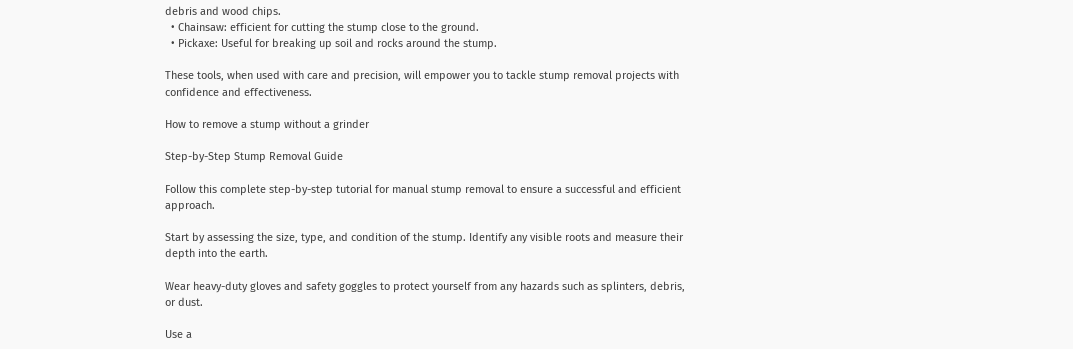debris and wood chips.
  • Chainsaw: efficient for cutting the stump close to the ground.
  • Pickaxe: Useful for breaking up soil and rocks around the stump.

These tools, when used with care and precision, will empower you to tackle stump removal projects with confidence and effectiveness.

How to remove a stump without a grinder

Step-by-Step Stump Removal Guide

Follow this complete step-by-step tutorial for manual stump removal to ensure a successful and efficient approach.

Start by assessing the size, type, and condition of the stump. Identify any visible roots and measure their depth into the earth.

Wear heavy-duty gloves and safety goggles to protect yourself from any hazards such as splinters, debris, or dust.

Use a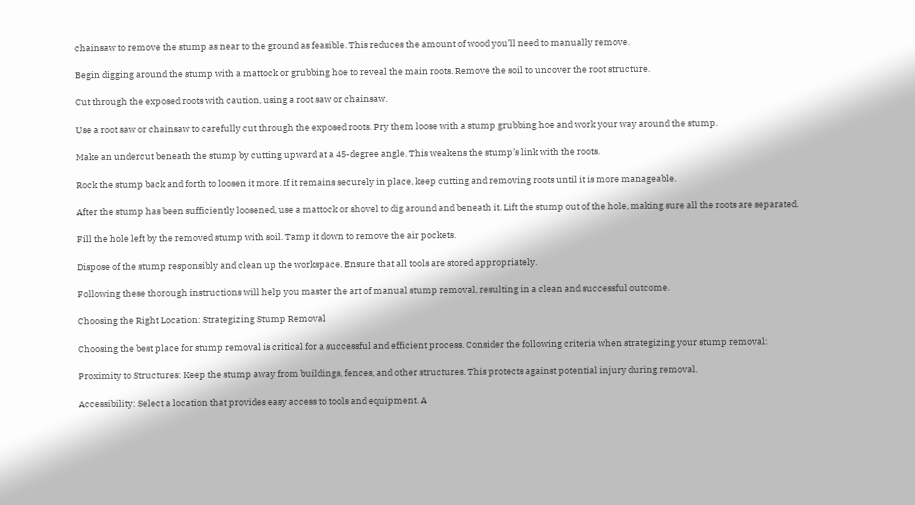chainsaw to remove the stump as near to the ground as feasible. This reduces the amount of wood you’ll need to manually remove.

Begin digging around the stump with a mattock or grubbing hoe to reveal the main roots. Remove the soil to uncover the root structure.

Cut through the exposed roots with caution, using a root saw or chainsaw.

Use a root saw or chainsaw to carefully cut through the exposed roots. Pry them loose with a stump grubbing hoe and work your way around the stump.

Make an undercut beneath the stump by cutting upward at a 45-degree angle. This weakens the stump’s link with the roots.

Rock the stump back and forth to loosen it more. If it remains securely in place, keep cutting and removing roots until it is more manageable.

After the stump has been sufficiently loosened, use a mattock or shovel to dig around and beneath it. Lift the stump out of the hole, making sure all the roots are separated.

Fill the hole left by the removed stump with soil. Tamp it down to remove the air pockets.

Dispose of the stump responsibly and clean up the workspace. Ensure that all tools are stored appropriately.

Following these thorough instructions will help you master the art of manual stump removal, resulting in a clean and successful outcome.

Choosing the Right Location: Strategizing Stump Removal

Choosing the best place for stump removal is critical for a successful and efficient process. Consider the following criteria when strategizing your stump removal:

Proximity to Structures: Keep the stump away from buildings, fences, and other structures. This protects against potential injury during removal.

Accessibility: Select a location that provides easy access to tools and equipment. A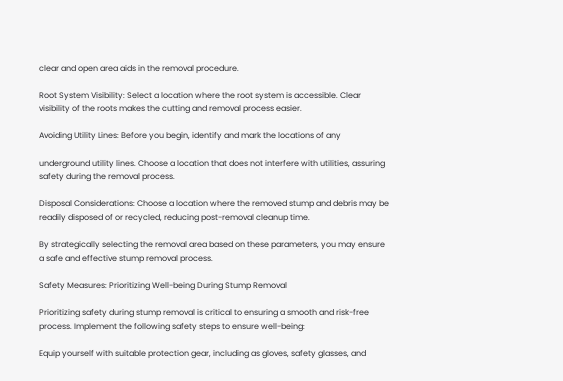clear and open area aids in the removal procedure.

Root System Visibility: Select a location where the root system is accessible. Clear visibility of the roots makes the cutting and removal process easier.

Avoiding Utility Lines: Before you begin, identify and mark the locations of any

underground utility lines. Choose a location that does not interfere with utilities, assuring safety during the removal process.

Disposal Considerations: Choose a location where the removed stump and debris may be readily disposed of or recycled, reducing post-removal cleanup time.

By strategically selecting the removal area based on these parameters, you may ensure a safe and effective stump removal process.

Safety Measures: Prioritizing Well-being During Stump Removal

Prioritizing safety during stump removal is critical to ensuring a smooth and risk-free process. Implement the following safety steps to ensure well-being:

Equip yourself with suitable protection gear, including as gloves, safety glasses, and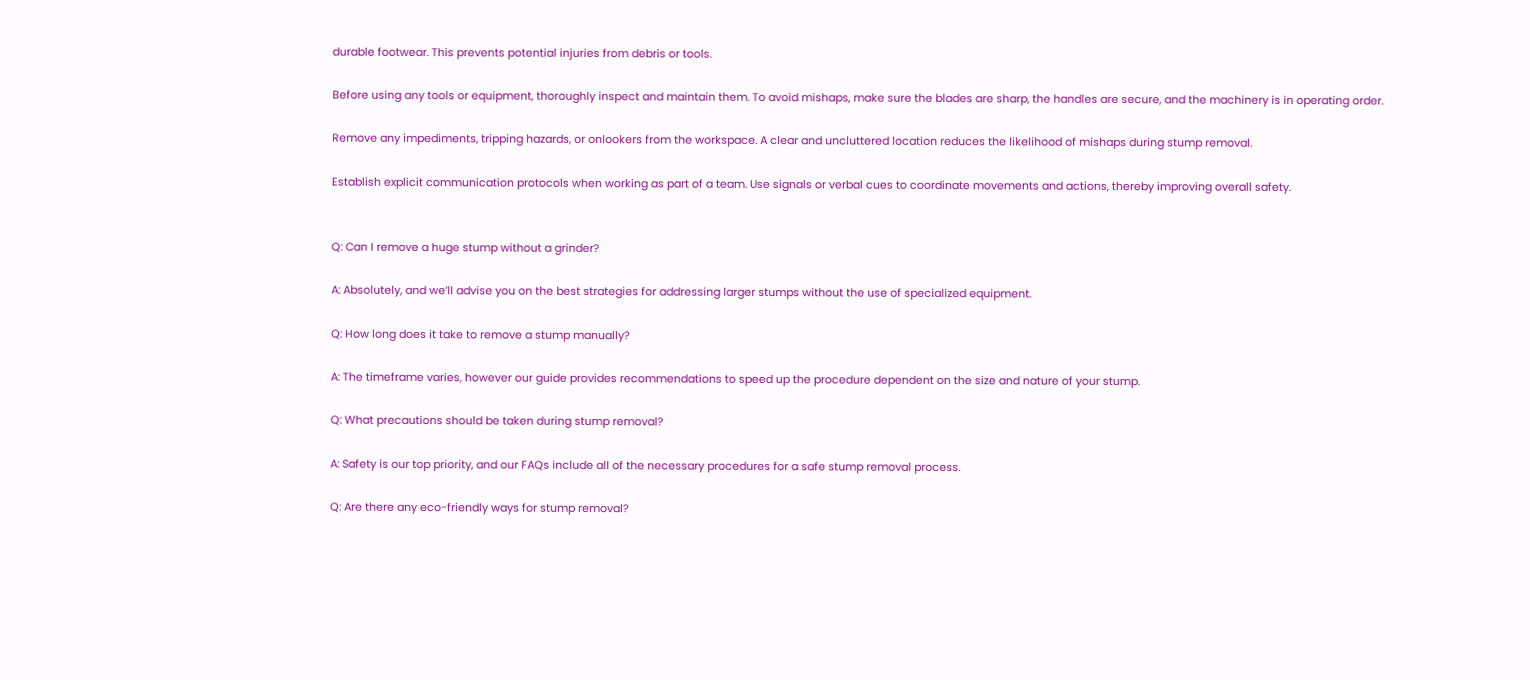durable footwear. This prevents potential injuries from debris or tools.

Before using any tools or equipment, thoroughly inspect and maintain them. To avoid mishaps, make sure the blades are sharp, the handles are secure, and the machinery is in operating order.

Remove any impediments, tripping hazards, or onlookers from the workspace. A clear and uncluttered location reduces the likelihood of mishaps during stump removal.

Establish explicit communication protocols when working as part of a team. Use signals or verbal cues to coordinate movements and actions, thereby improving overall safety.


Q: Can I remove a huge stump without a grinder?

A: Absolutely, and we’ll advise you on the best strategies for addressing larger stumps without the use of specialized equipment.

Q: How long does it take to remove a stump manually?

A: The timeframe varies, however our guide provides recommendations to speed up the procedure dependent on the size and nature of your stump.

Q: What precautions should be taken during stump removal?

A: Safety is our top priority, and our FAQs include all of the necessary procedures for a safe stump removal process.

Q: Are there any eco-friendly ways for stump removal?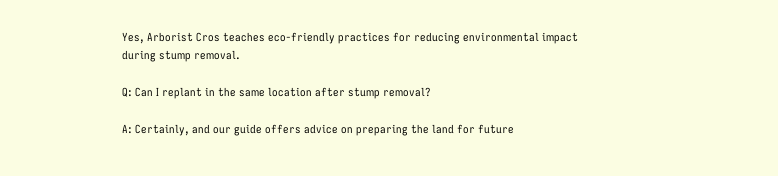Yes, Arborist Cros teaches eco-friendly practices for reducing environmental impact during stump removal.

Q: Can I replant in the same location after stump removal?

A: Certainly, and our guide offers advice on preparing the land for future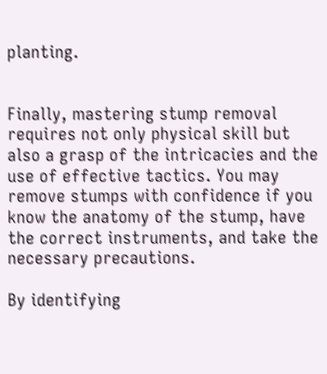planting.


Finally, mastering stump removal requires not only physical skill but also a grasp of the intricacies and the use of effective tactics. You may remove stumps with confidence if you know the anatomy of the stump, have the correct instruments, and take the necessary precautions.

By identifying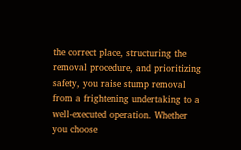the correct place, structuring the removal procedure, and prioritizing safety, you raise stump removal from a frightening undertaking to a well-executed operation. Whether you choose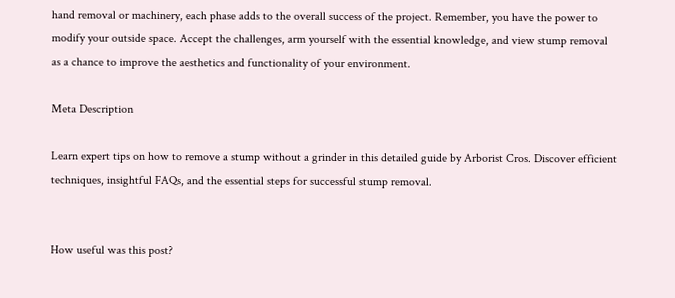hand removal or machinery, each phase adds to the overall success of the project. Remember, you have the power to modify your outside space. Accept the challenges, arm yourself with the essential knowledge, and view stump removal as a chance to improve the aesthetics and functionality of your environment.

Meta Description

Learn expert tips on how to remove a stump without a grinder in this detailed guide by Arborist Cros. Discover efficient techniques, insightful FAQs, and the essential steps for successful stump removal.


How useful was this post?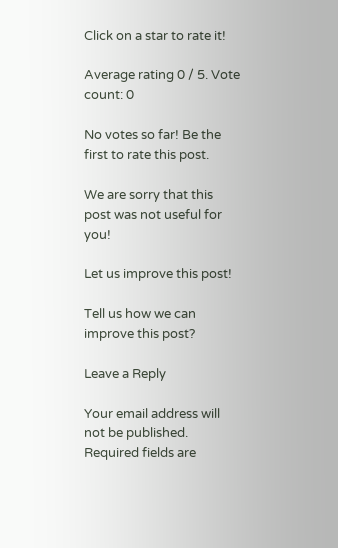Click on a star to rate it!

Average rating 0 / 5. Vote count: 0

No votes so far! Be the first to rate this post.

We are sorry that this post was not useful for you!

Let us improve this post!

Tell us how we can improve this post?

Leave a Reply

Your email address will not be published. Required fields are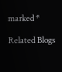marked *

Related Blogs